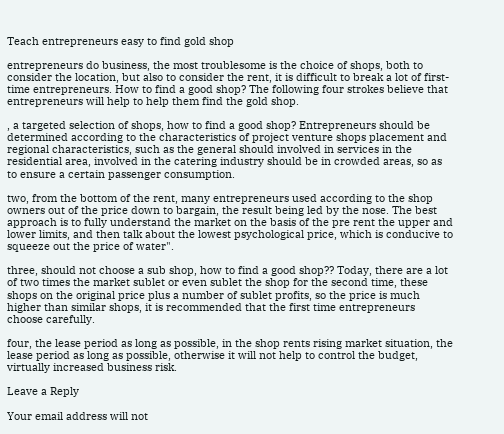Teach entrepreneurs easy to find gold shop

entrepreneurs do business, the most troublesome is the choice of shops, both to consider the location, but also to consider the rent, it is difficult to break a lot of first-time entrepreneurs. How to find a good shop? The following four strokes believe that entrepreneurs will help to help them find the gold shop.

, a targeted selection of shops, how to find a good shop? Entrepreneurs should be determined according to the characteristics of project venture shops placement and regional characteristics, such as the general should involved in services in the residential area, involved in the catering industry should be in crowded areas, so as to ensure a certain passenger consumption.

two, from the bottom of the rent, many entrepreneurs used according to the shop owners out of the price down to bargain, the result being led by the nose. The best approach is to fully understand the market on the basis of the pre rent the upper and lower limits, and then talk about the lowest psychological price, which is conducive to squeeze out the price of water".

three, should not choose a sub shop, how to find a good shop?? Today, there are a lot of two times the market sublet or even sublet the shop for the second time, these shops on the original price plus a number of sublet profits, so the price is much higher than similar shops, it is recommended that the first time entrepreneurs choose carefully.

four, the lease period as long as possible, in the shop rents rising market situation, the lease period as long as possible, otherwise it will not help to control the budget, virtually increased business risk.

Leave a Reply

Your email address will not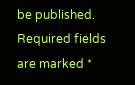be published. Required fields are marked *